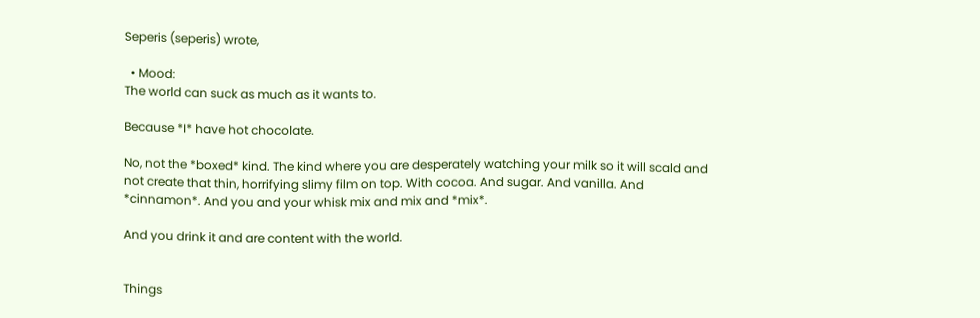Seperis (seperis) wrote,

  • Mood:
The world can suck as much as it wants to.

Because *I* have hot chocolate.

No, not the *boxed* kind. The kind where you are desperately watching your milk so it will scald and not create that thin, horrifying slimy film on top. With cocoa. And sugar. And vanilla. And *cinnamon*. And you and your whisk mix and mix and *mix*.

And you drink it and are content with the world.


Things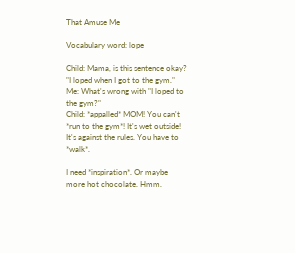That Amuse Me

Vocabulary word: lope

Child: Mama, is this sentence okay? "I loped when I got to the gym."
Me: What's wrong with "I loped to the gym?"
Child: *appalled* MOM! You can't *run to the gym*! It's wet outside! It's against the rules. You have to *walk*.

I need *inspiration*. Or maybe more hot chocolate. Hmm.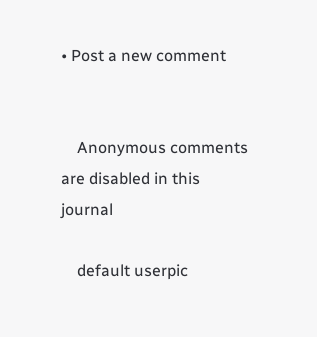• Post a new comment


    Anonymous comments are disabled in this journal

    default userpic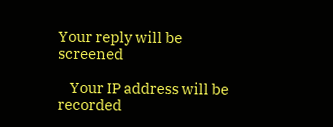Your reply will be screened

    Your IP address will be recorded